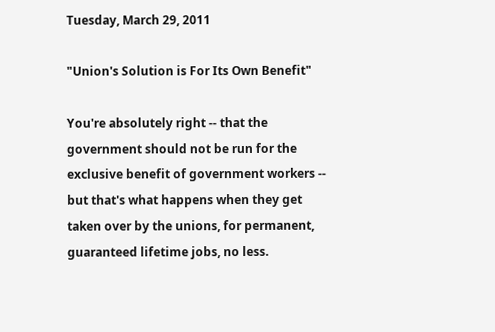Tuesday, March 29, 2011

"Union's Solution is For Its Own Benefit"

You're absolutely right -- that the government should not be run for the exclusive benefit of government workers -- but that's what happens when they get taken over by the unions, for permanent, guaranteed lifetime jobs, no less.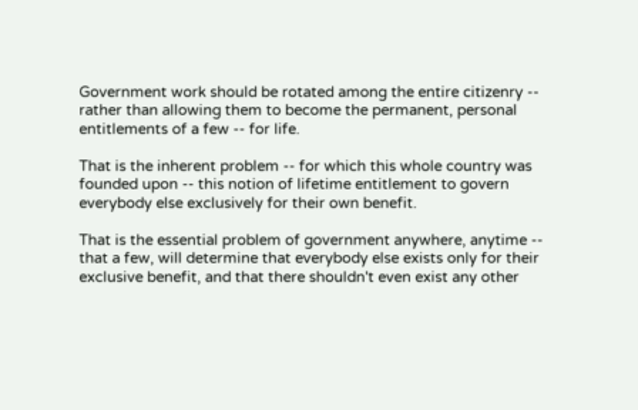Government work should be rotated among the entire citizenry -- rather than allowing them to become the permanent, personal entitlements of a few -- for life.

That is the inherent problem -- for which this whole country was founded upon -- this notion of lifetime entitlement to govern everybody else exclusively for their own benefit.

That is the essential problem of government anywhere, anytime -- that a few, will determine that everybody else exists only for their exclusive benefit, and that there shouldn't even exist any other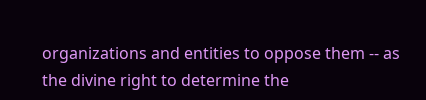organizations and entities to oppose them -- as the divine right to determine the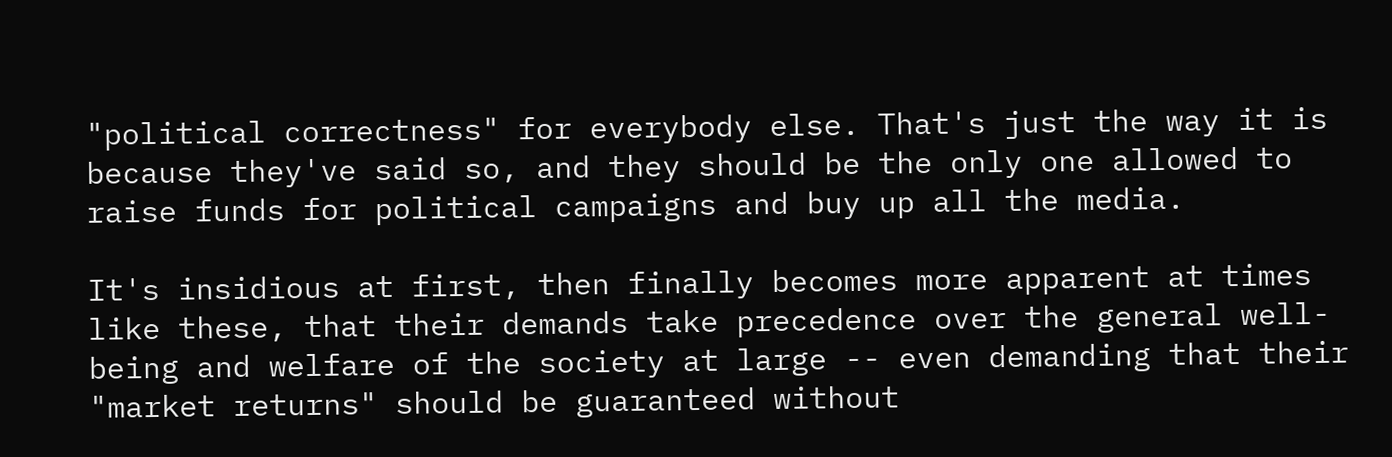"political correctness" for everybody else. That's just the way it is because they've said so, and they should be the only one allowed to raise funds for political campaigns and buy up all the media.

It's insidious at first, then finally becomes more apparent at times like these, that their demands take precedence over the general well-being and welfare of the society at large -- even demanding that their "market returns" should be guaranteed without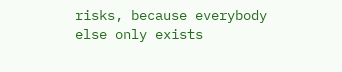risks, because everybody else only exists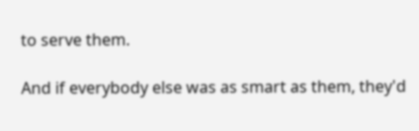to serve them.

And if everybody else was as smart as them, they'd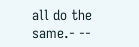all do the same.- --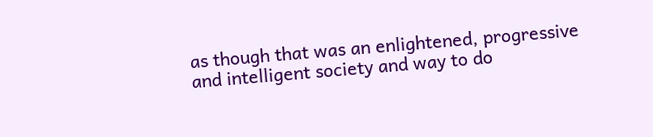as though that was an enlightened, progressive and intelligent society and way to do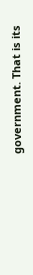government. That is its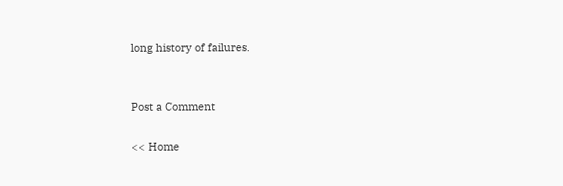long history of failures.


Post a Comment

<< Home